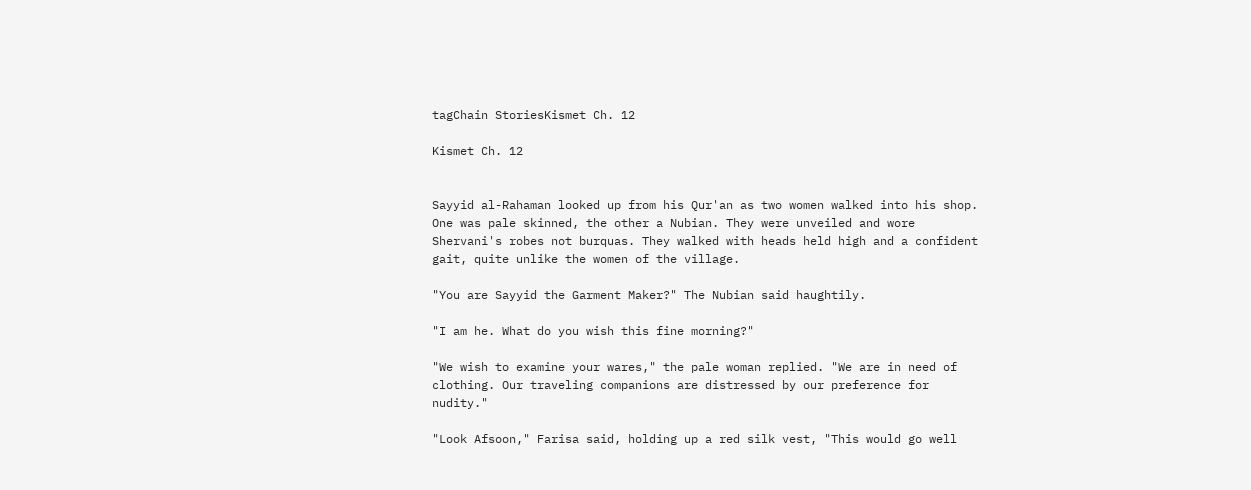tagChain StoriesKismet Ch. 12

Kismet Ch. 12


Sayyid al-Rahaman looked up from his Qur'an as two women walked into his shop. One was pale skinned, the other a Nubian. They were unveiled and wore Shervani's robes not burquas. They walked with heads held high and a confident gait, quite unlike the women of the village.

"You are Sayyid the Garment Maker?" The Nubian said haughtily.

"I am he. What do you wish this fine morning?"

"We wish to examine your wares," the pale woman replied. "We are in need of clothing. Our traveling companions are distressed by our preference for nudity."

"Look Afsoon," Farisa said, holding up a red silk vest, "This would go well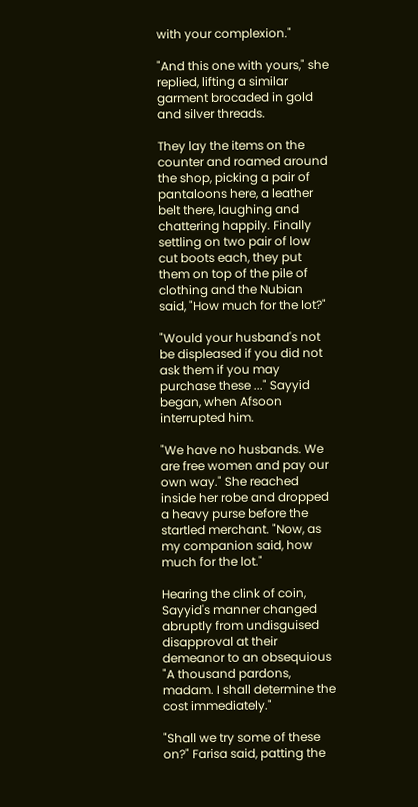with your complexion."

"And this one with yours," she replied, lifting a similar garment brocaded in gold and silver threads.

They lay the items on the counter and roamed around the shop, picking a pair of pantaloons here, a leather belt there, laughing and chattering happily. Finally settling on two pair of low cut boots each, they put them on top of the pile of clothing and the Nubian said, "How much for the lot?"

"Would your husband's not be displeased if you did not ask them if you may purchase these ..." Sayyid began, when Afsoon interrupted him.

"We have no husbands. We are free women and pay our own way." She reached inside her robe and dropped a heavy purse before the startled merchant. "Now, as my companion said, how much for the lot."

Hearing the clink of coin, Sayyid's manner changed abruptly from undisguised disapproval at their demeanor to an obsequious "A thousand pardons, madam. I shall determine the cost immediately."

"Shall we try some of these on?" Farisa said, patting the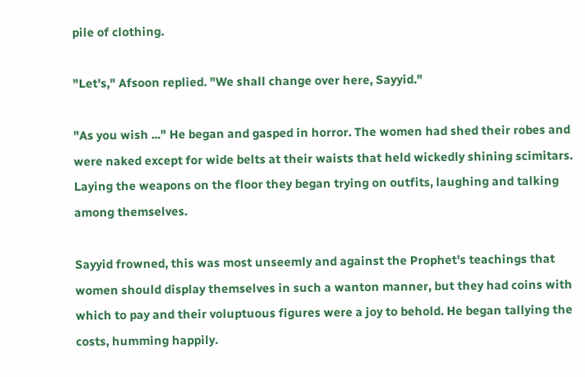pile of clothing.

"Let's," Afsoon replied. "We shall change over here, Sayyid."

"As you wish ..." He began and gasped in horror. The women had shed their robes and were naked except for wide belts at their waists that held wickedly shining scimitars. Laying the weapons on the floor they began trying on outfits, laughing and talking among themselves.

Sayyid frowned, this was most unseemly and against the Prophet's teachings that women should display themselves in such a wanton manner, but they had coins with which to pay and their voluptuous figures were a joy to behold. He began tallying the costs, humming happily.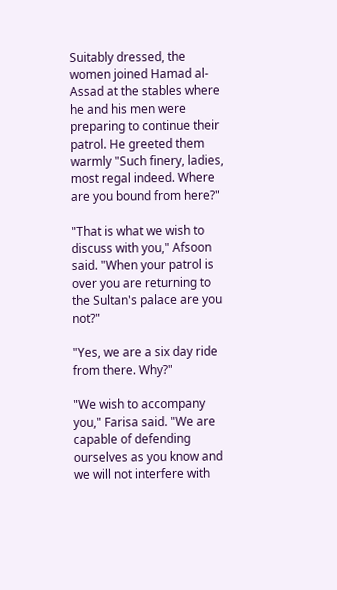Suitably dressed, the women joined Hamad al-Assad at the stables where he and his men were preparing to continue their patrol. He greeted them warmly "Such finery, ladies, most regal indeed. Where are you bound from here?"

"That is what we wish to discuss with you," Afsoon said. "When your patrol is over you are returning to the Sultan's palace are you not?"

"Yes, we are a six day ride from there. Why?"

"We wish to accompany you," Farisa said. "We are capable of defending ourselves as you know and we will not interfere with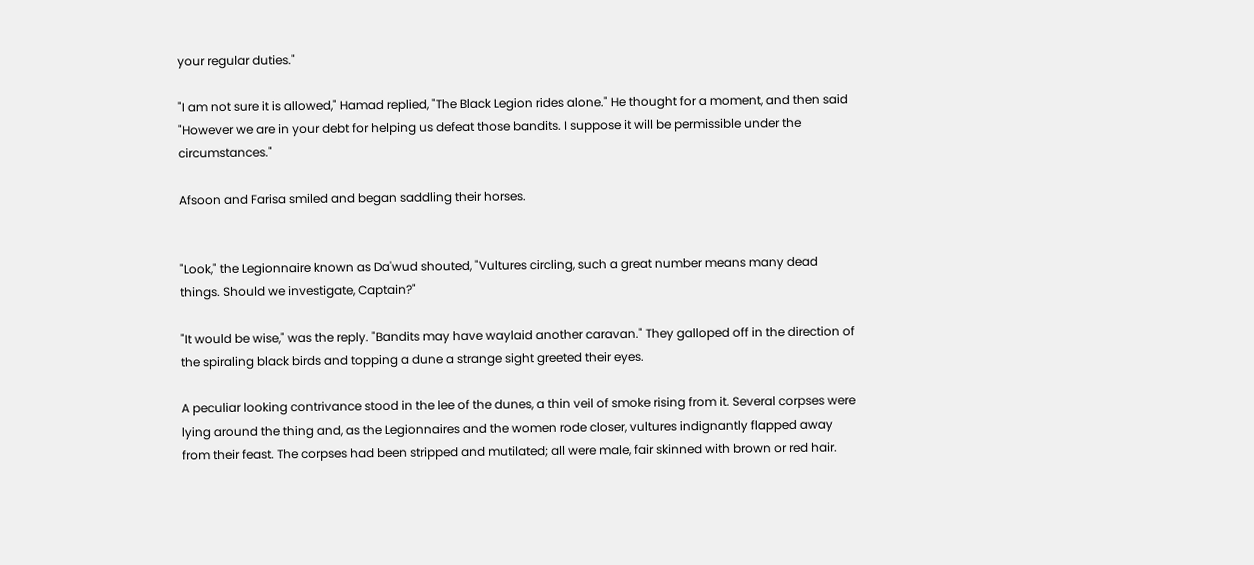your regular duties."

"I am not sure it is allowed," Hamad replied, "The Black Legion rides alone." He thought for a moment, and then said "However we are in your debt for helping us defeat those bandits. I suppose it will be permissible under the circumstances."

Afsoon and Farisa smiled and began saddling their horses.


"Look," the Legionnaire known as Da'wud shouted, "Vultures circling, such a great number means many dead things. Should we investigate, Captain?"

"It would be wise," was the reply. "Bandits may have waylaid another caravan." They galloped off in the direction of the spiraling black birds and topping a dune a strange sight greeted their eyes.

A peculiar looking contrivance stood in the lee of the dunes, a thin veil of smoke rising from it. Several corpses were lying around the thing and, as the Legionnaires and the women rode closer, vultures indignantly flapped away from their feast. The corpses had been stripped and mutilated; all were male, fair skinned with brown or red hair.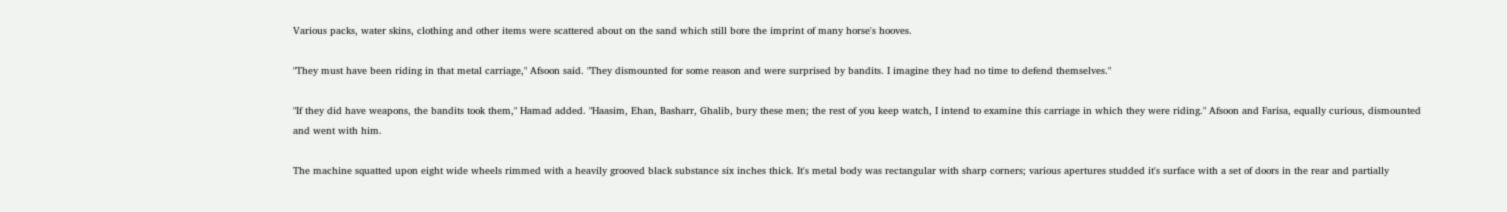Various packs, water skins, clothing and other items were scattered about on the sand which still bore the imprint of many horse's hooves.

"They must have been riding in that metal carriage," Afsoon said. "They dismounted for some reason and were surprised by bandits. I imagine they had no time to defend themselves."

"If they did have weapons, the bandits took them," Hamad added. "Haasim, Ehan, Basharr, Ghalib, bury these men; the rest of you keep watch, I intend to examine this carriage in which they were riding." Afsoon and Farisa, equally curious, dismounted and went with him.

The machine squatted upon eight wide wheels rimmed with a heavily grooved black substance six inches thick. It's metal body was rectangular with sharp corners; various apertures studded it's surface with a set of doors in the rear and partially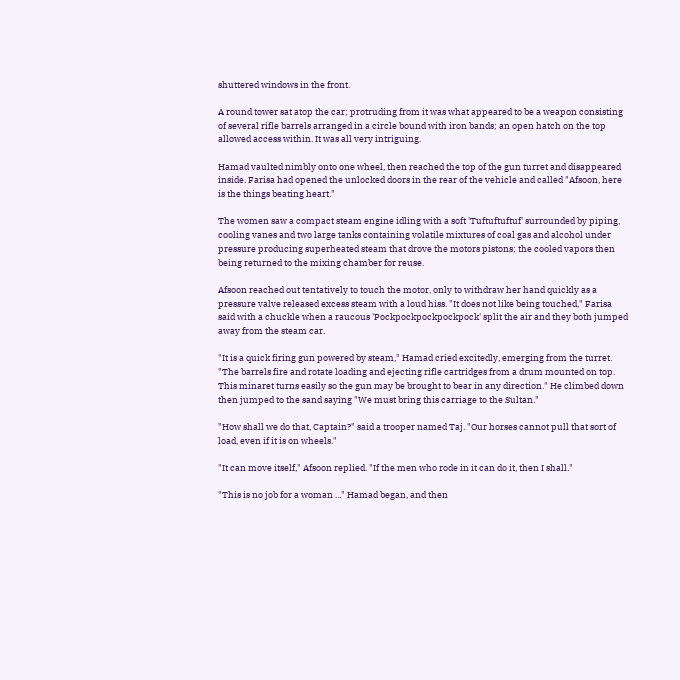shuttered windows in the front.

A round tower sat atop the car; protruding from it was what appeared to be a weapon consisting of several rifle barrels arranged in a circle bound with iron bands; an open hatch on the top allowed access within. It was all very intriguing.

Hamad vaulted nimbly onto one wheel, then reached the top of the gun turret and disappeared inside. Farisa had opened the unlocked doors in the rear of the vehicle and called "Afsoon, here is the things beating heart."

The women saw a compact steam engine idling with a soft 'Tuftuftuftuf' surrounded by piping, cooling vanes and two large tanks containing volatile mixtures of coal gas and alcohol under pressure producing superheated steam that drove the motors pistons; the cooled vapors then being returned to the mixing chamber for reuse.

Afsoon reached out tentatively to touch the motor, only to withdraw her hand quickly as a pressure valve released excess steam with a loud hiss. "It does not like being touched," Farisa said with a chuckle when a raucous 'Pockpockpockpockpock' split the air and they both jumped away from the steam car.

"It is a quick firing gun powered by steam," Hamad cried excitedly, emerging from the turret. "The barrels fire and rotate loading and ejecting rifle cartridges from a drum mounted on top. This minaret turns easily so the gun may be brought to bear in any direction." He climbed down then jumped to the sand saying "We must bring this carriage to the Sultan."

"How shall we do that, Captain?" said a trooper named Taj. "Our horses cannot pull that sort of load, even if it is on wheels."

"It can move itself," Afsoon replied. "If the men who rode in it can do it, then I shall."

"This is no job for a woman ..." Hamad began, and then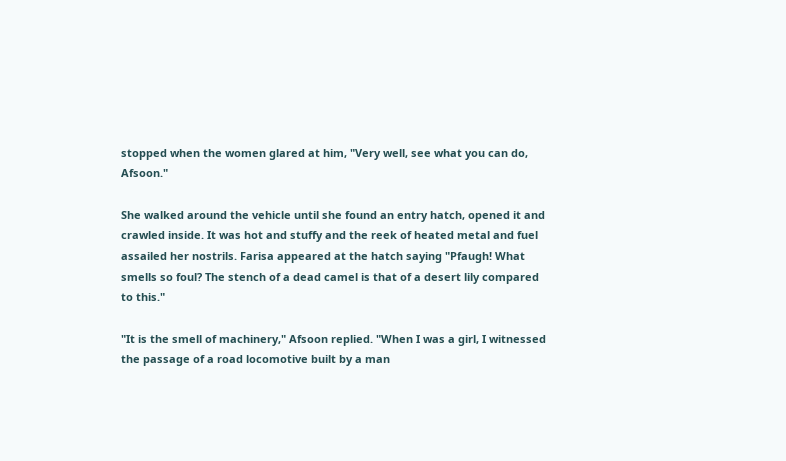stopped when the women glared at him, "Very well, see what you can do, Afsoon."

She walked around the vehicle until she found an entry hatch, opened it and crawled inside. It was hot and stuffy and the reek of heated metal and fuel assailed her nostrils. Farisa appeared at the hatch saying "Pfaugh! What smells so foul? The stench of a dead camel is that of a desert lily compared to this."

"It is the smell of machinery," Afsoon replied. "When I was a girl, I witnessed the passage of a road locomotive built by a man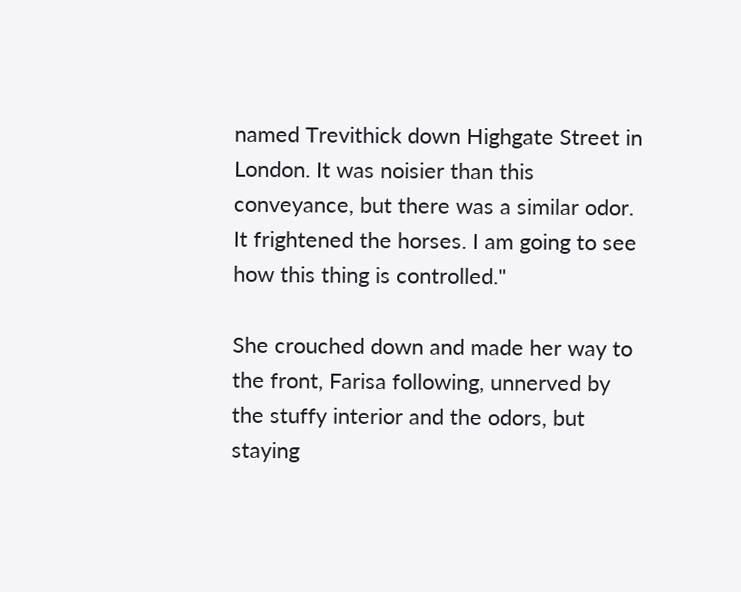named Trevithick down Highgate Street in London. It was noisier than this conveyance, but there was a similar odor. It frightened the horses. I am going to see how this thing is controlled."

She crouched down and made her way to the front, Farisa following, unnerved by the stuffy interior and the odors, but staying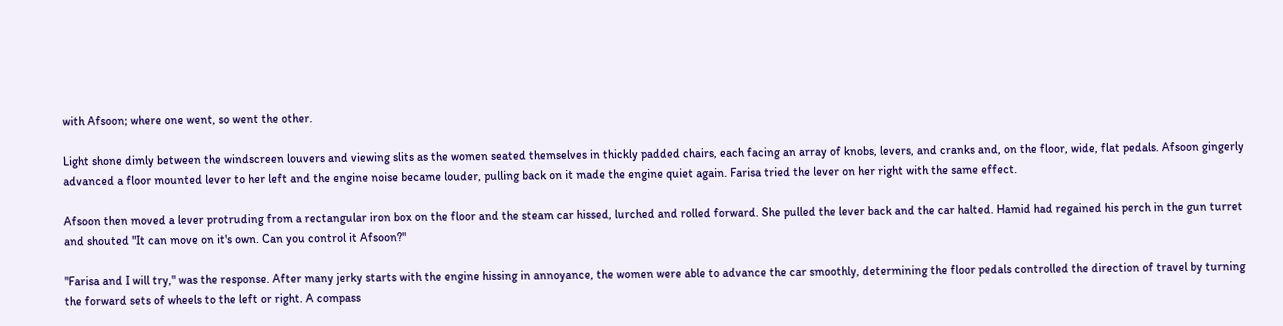with Afsoon; where one went, so went the other.

Light shone dimly between the windscreen louvers and viewing slits as the women seated themselves in thickly padded chairs, each facing an array of knobs, levers, and cranks and, on the floor, wide, flat pedals. Afsoon gingerly advanced a floor mounted lever to her left and the engine noise became louder, pulling back on it made the engine quiet again. Farisa tried the lever on her right with the same effect.

Afsoon then moved a lever protruding from a rectangular iron box on the floor and the steam car hissed, lurched and rolled forward. She pulled the lever back and the car halted. Hamid had regained his perch in the gun turret and shouted "It can move on it's own. Can you control it Afsoon?"

"Farisa and I will try," was the response. After many jerky starts with the engine hissing in annoyance, the women were able to advance the car smoothly, determining the floor pedals controlled the direction of travel by turning the forward sets of wheels to the left or right. A compass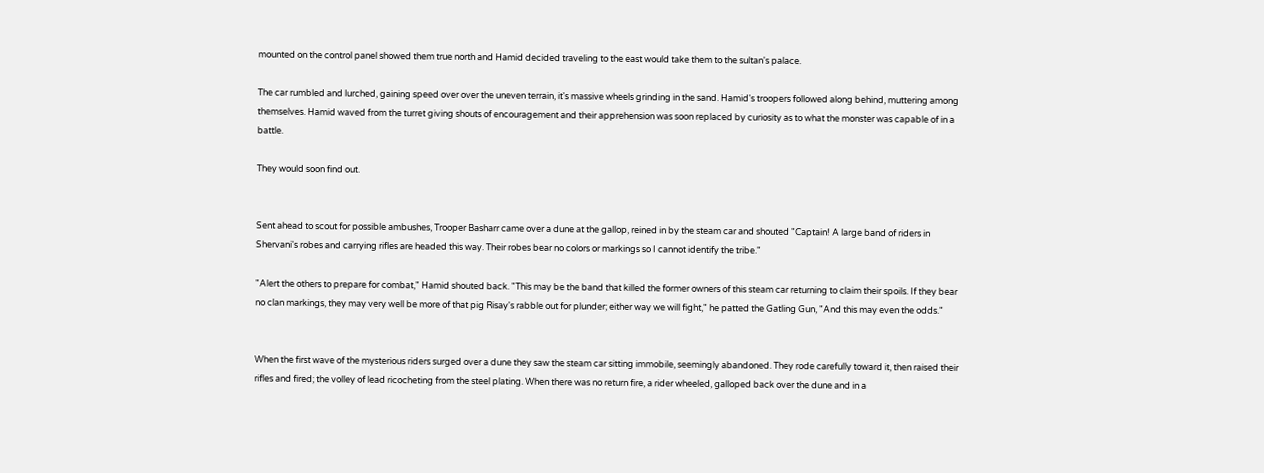mounted on the control panel showed them true north and Hamid decided traveling to the east would take them to the sultan's palace.

The car rumbled and lurched, gaining speed over over the uneven terrain, it's massive wheels grinding in the sand. Hamid's troopers followed along behind, muttering among themselves. Hamid waved from the turret giving shouts of encouragement and their apprehension was soon replaced by curiosity as to what the monster was capable of in a battle.

They would soon find out.


Sent ahead to scout for possible ambushes, Trooper Basharr came over a dune at the gallop, reined in by the steam car and shouted "Captain! A large band of riders in Shervani's robes and carrying rifles are headed this way. Their robes bear no colors or markings so I cannot identify the tribe."

"Alert the others to prepare for combat," Hamid shouted back. "This may be the band that killed the former owners of this steam car returning to claim their spoils. If they bear no clan markings, they may very well be more of that pig Risay's rabble out for plunder; either way we will fight," he patted the Gatling Gun, "And this may even the odds."


When the first wave of the mysterious riders surged over a dune they saw the steam car sitting immobile, seemingly abandoned. They rode carefully toward it, then raised their rifles and fired; the volley of lead ricocheting from the steel plating. When there was no return fire, a rider wheeled, galloped back over the dune and in a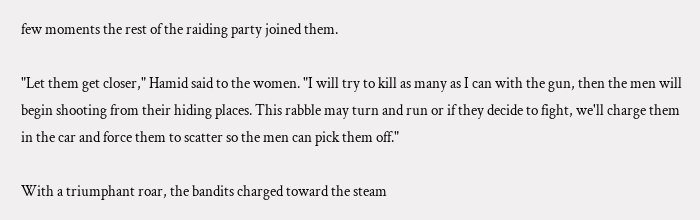few moments the rest of the raiding party joined them.

"Let them get closer," Hamid said to the women. "I will try to kill as many as I can with the gun, then the men will begin shooting from their hiding places. This rabble may turn and run or if they decide to fight, we'll charge them in the car and force them to scatter so the men can pick them off."

With a triumphant roar, the bandits charged toward the steam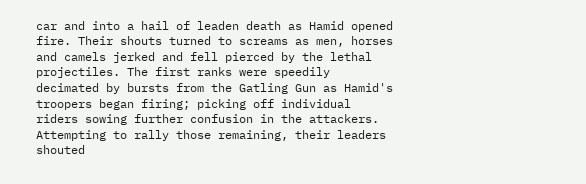car and into a hail of leaden death as Hamid opened fire. Their shouts turned to screams as men, horses and camels jerked and fell pierced by the lethal projectiles. The first ranks were speedily decimated by bursts from the Gatling Gun as Hamid's troopers began firing; picking off individual riders sowing further confusion in the attackers. Attempting to rally those remaining, their leaders shouted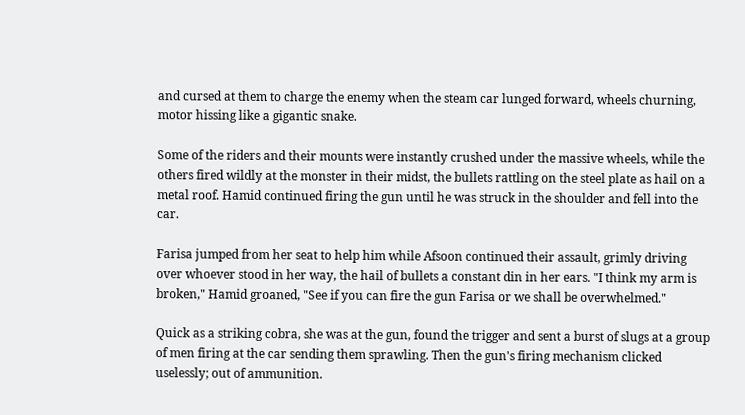and cursed at them to charge the enemy when the steam car lunged forward, wheels churning, motor hissing like a gigantic snake.

Some of the riders and their mounts were instantly crushed under the massive wheels, while the others fired wildly at the monster in their midst, the bullets rattling on the steel plate as hail on a metal roof. Hamid continued firing the gun until he was struck in the shoulder and fell into the car.

Farisa jumped from her seat to help him while Afsoon continued their assault, grimly driving over whoever stood in her way, the hail of bullets a constant din in her ears. "I think my arm is broken," Hamid groaned, "See if you can fire the gun Farisa or we shall be overwhelmed."

Quick as a striking cobra, she was at the gun, found the trigger and sent a burst of slugs at a group of men firing at the car sending them sprawling. Then the gun's firing mechanism clicked uselessly; out of ammunition.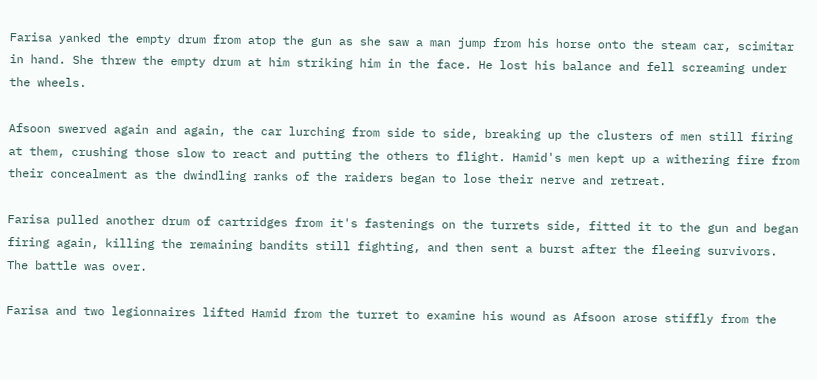Farisa yanked the empty drum from atop the gun as she saw a man jump from his horse onto the steam car, scimitar in hand. She threw the empty drum at him striking him in the face. He lost his balance and fell screaming under the wheels.

Afsoon swerved again and again, the car lurching from side to side, breaking up the clusters of men still firing at them, crushing those slow to react and putting the others to flight. Hamid's men kept up a withering fire from their concealment as the dwindling ranks of the raiders began to lose their nerve and retreat.

Farisa pulled another drum of cartridges from it's fastenings on the turrets side, fitted it to the gun and began firing again, killing the remaining bandits still fighting, and then sent a burst after the fleeing survivors. The battle was over.

Farisa and two legionnaires lifted Hamid from the turret to examine his wound as Afsoon arose stiffly from the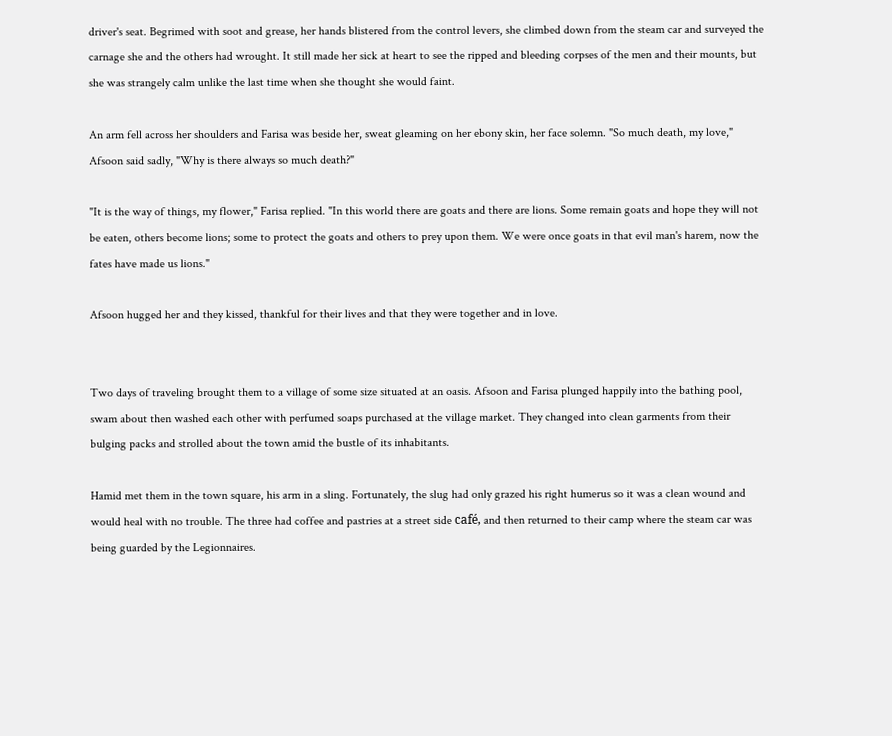driver's seat. Begrimed with soot and grease, her hands blistered from the control levers, she climbed down from the steam car and surveyed the carnage she and the others had wrought. It still made her sick at heart to see the ripped and bleeding corpses of the men and their mounts, but she was strangely calm unlike the last time when she thought she would faint.

An arm fell across her shoulders and Farisa was beside her, sweat gleaming on her ebony skin, her face solemn. "So much death, my love," Afsoon said sadly, "Why is there always so much death?"

"It is the way of things, my flower," Farisa replied. "In this world there are goats and there are lions. Some remain goats and hope they will not be eaten, others become lions; some to protect the goats and others to prey upon them. We were once goats in that evil man's harem, now the fates have made us lions."

Afsoon hugged her and they kissed, thankful for their lives and that they were together and in love.


Two days of traveling brought them to a village of some size situated at an oasis. Afsoon and Farisa plunged happily into the bathing pool, swam about then washed each other with perfumed soaps purchased at the village market. They changed into clean garments from their bulging packs and strolled about the town amid the bustle of its inhabitants.

Hamid met them in the town square, his arm in a sling. Fortunately, the slug had only grazed his right humerus so it was a clean wound and would heal with no trouble. The three had coffee and pastries at a street side café, and then returned to their camp where the steam car was being guarded by the Legionnaires.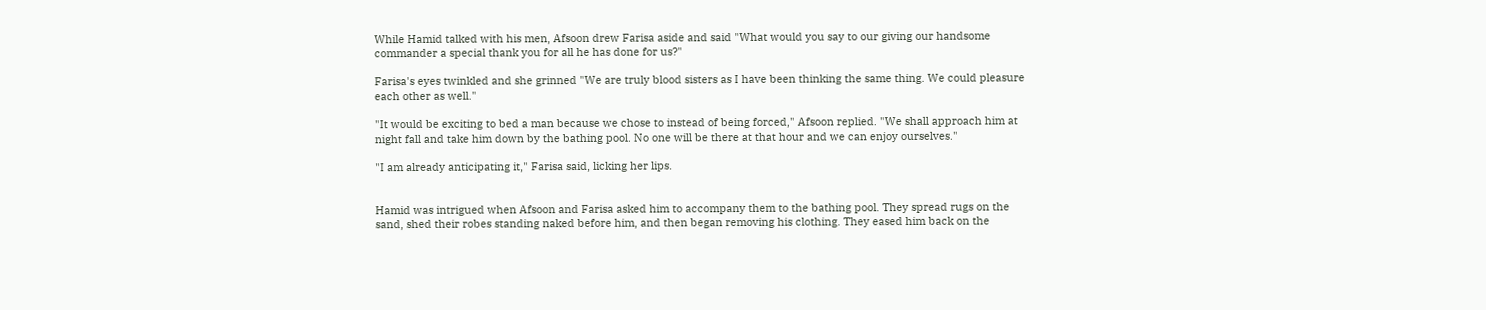While Hamid talked with his men, Afsoon drew Farisa aside and said "What would you say to our giving our handsome commander a special thank you for all he has done for us?"

Farisa's eyes twinkled and she grinned "We are truly blood sisters as I have been thinking the same thing. We could pleasure each other as well."

"It would be exciting to bed a man because we chose to instead of being forced," Afsoon replied. "We shall approach him at night fall and take him down by the bathing pool. No one will be there at that hour and we can enjoy ourselves."

"I am already anticipating it," Farisa said, licking her lips.


Hamid was intrigued when Afsoon and Farisa asked him to accompany them to the bathing pool. They spread rugs on the sand, shed their robes standing naked before him, and then began removing his clothing. They eased him back on the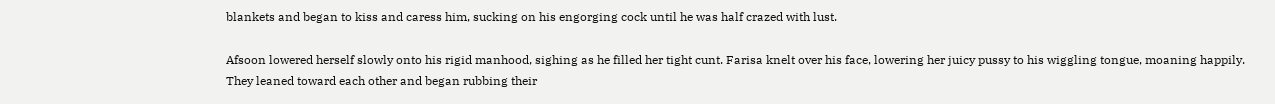blankets and began to kiss and caress him, sucking on his engorging cock until he was half crazed with lust.

Afsoon lowered herself slowly onto his rigid manhood, sighing as he filled her tight cunt. Farisa knelt over his face, lowering her juicy pussy to his wiggling tongue, moaning happily. They leaned toward each other and began rubbing their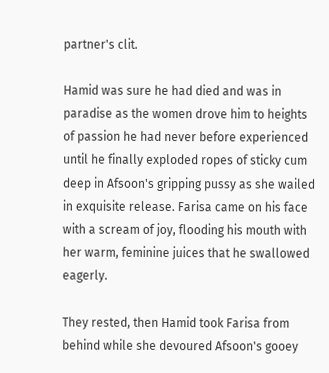partner's clit.

Hamid was sure he had died and was in paradise as the women drove him to heights of passion he had never before experienced until he finally exploded ropes of sticky cum deep in Afsoon's gripping pussy as she wailed in exquisite release. Farisa came on his face with a scream of joy, flooding his mouth with her warm, feminine juices that he swallowed eagerly.

They rested, then Hamid took Farisa from behind while she devoured Afsoon's gooey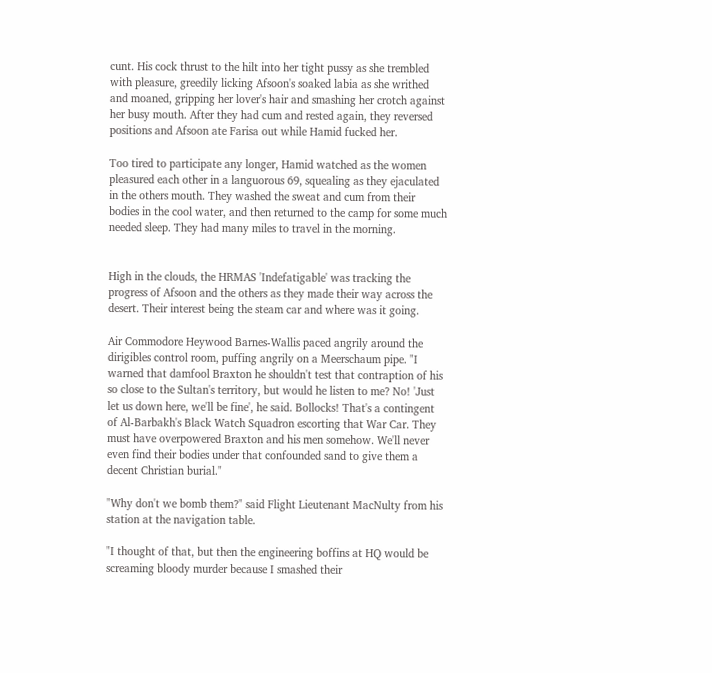cunt. His cock thrust to the hilt into her tight pussy as she trembled with pleasure, greedily licking Afsoon's soaked labia as she writhed and moaned, gripping her lover's hair and smashing her crotch against her busy mouth. After they had cum and rested again, they reversed positions and Afsoon ate Farisa out while Hamid fucked her.

Too tired to participate any longer, Hamid watched as the women pleasured each other in a languorous 69, squealing as they ejaculated in the others mouth. They washed the sweat and cum from their bodies in the cool water, and then returned to the camp for some much needed sleep. They had many miles to travel in the morning.


High in the clouds, the HRMAS 'Indefatigable' was tracking the progress of Afsoon and the others as they made their way across the desert. Their interest being the steam car and where was it going.

Air Commodore Heywood Barnes-Wallis paced angrily around the dirigibles control room, puffing angrily on a Meerschaum pipe. "I warned that damfool Braxton he shouldn't test that contraption of his so close to the Sultan's territory, but would he listen to me? No! 'Just let us down here, we'll be fine', he said. Bollocks! That's a contingent of Al-Barbakh's Black Watch Squadron escorting that War Car. They must have overpowered Braxton and his men somehow. We'll never even find their bodies under that confounded sand to give them a decent Christian burial."

"Why don't we bomb them?" said Flight Lieutenant MacNulty from his station at the navigation table.

"I thought of that, but then the engineering boffins at HQ would be screaming bloody murder because I smashed their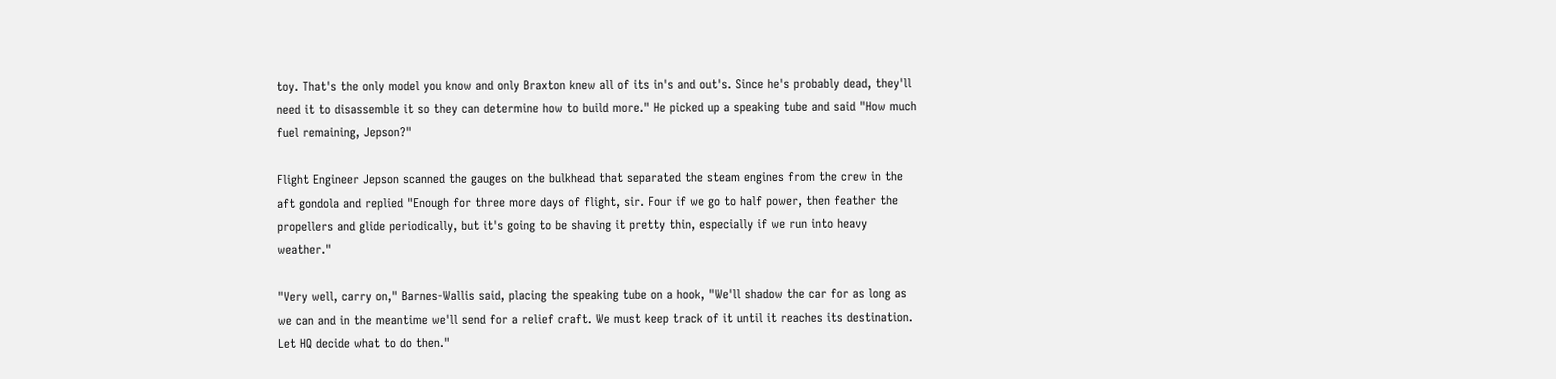toy. That's the only model you know and only Braxton knew all of its in's and out's. Since he's probably dead, they'll need it to disassemble it so they can determine how to build more." He picked up a speaking tube and said "How much fuel remaining, Jepson?"

Flight Engineer Jepson scanned the gauges on the bulkhead that separated the steam engines from the crew in the aft gondola and replied "Enough for three more days of flight, sir. Four if we go to half power, then feather the propellers and glide periodically, but it's going to be shaving it pretty thin, especially if we run into heavy weather."

"Very well, carry on," Barnes-Wallis said, placing the speaking tube on a hook, "We'll shadow the car for as long as we can and in the meantime we'll send for a relief craft. We must keep track of it until it reaches its destination. Let HQ decide what to do then."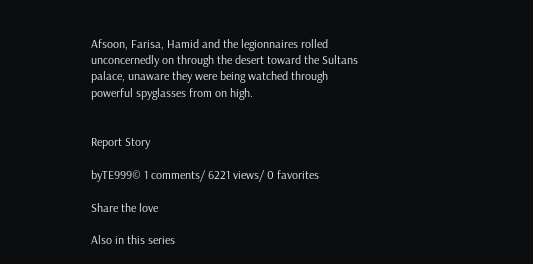Afsoon, Farisa, Hamid and the legionnaires rolled unconcernedly on through the desert toward the Sultans palace, unaware they were being watched through powerful spyglasses from on high.


Report Story

byTE999© 1 comments/ 6221 views/ 0 favorites

Share the love

Also in this series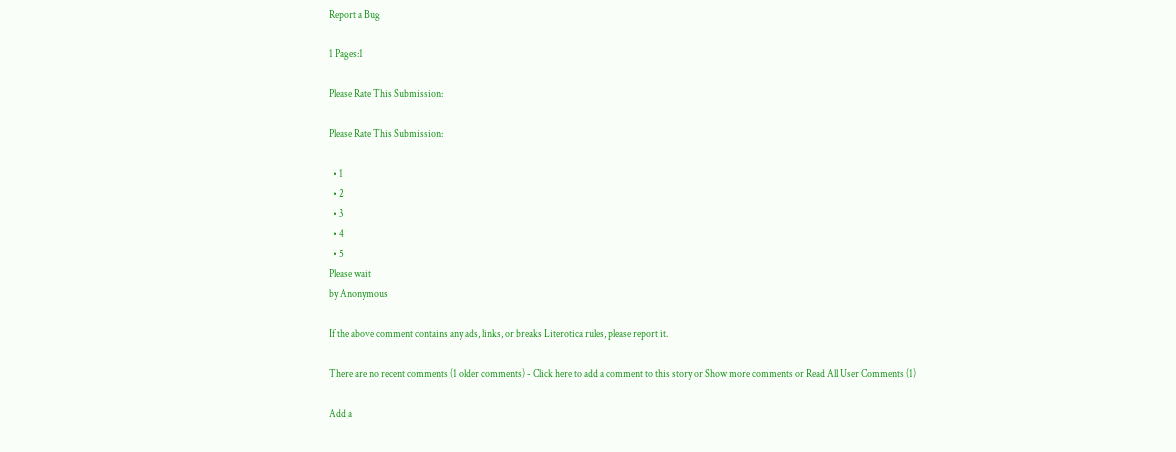Report a Bug

1 Pages:1

Please Rate This Submission:

Please Rate This Submission:

  • 1
  • 2
  • 3
  • 4
  • 5
Please wait
by Anonymous

If the above comment contains any ads, links, or breaks Literotica rules, please report it.

There are no recent comments (1 older comments) - Click here to add a comment to this story or Show more comments or Read All User Comments (1)

Add a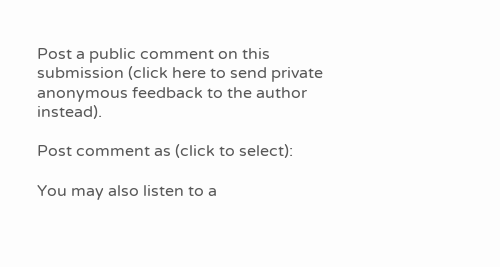Post a public comment on this submission (click here to send private anonymous feedback to the author instead).

Post comment as (click to select):

You may also listen to a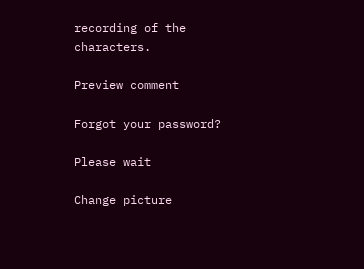recording of the characters.

Preview comment

Forgot your password?

Please wait

Change picture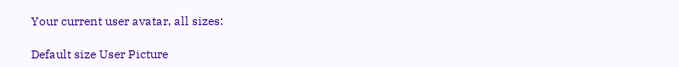Your current user avatar, all sizes:

Default size User Picture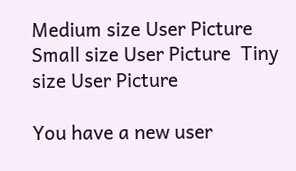Medium size User Picture  Small size User Picture  Tiny size User Picture

You have a new user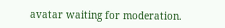avatar waiting for moderation.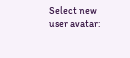Select new user avatar: